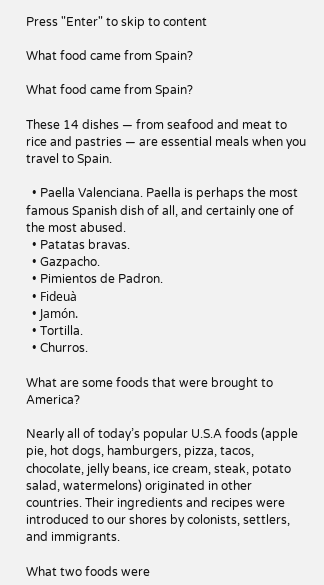Press "Enter" to skip to content

What food came from Spain?

What food came from Spain?

These 14 dishes — from seafood and meat to rice and pastries — are essential meals when you travel to Spain.

  • Paella Valenciana. Paella is perhaps the most famous Spanish dish of all, and certainly one of the most abused.
  • Patatas bravas.
  • Gazpacho.
  • Pimientos de Padron.
  • Fideuà
  • Jamón.
  • Tortilla.
  • Churros.

What are some foods that were brought to America?

Nearly all of today’s popular U.S.A foods (apple pie, hot dogs, hamburgers, pizza, tacos, chocolate, jelly beans, ice cream, steak, potato salad, watermelons) originated in other countries. Their ingredients and recipes were introduced to our shores by colonists, settlers, and immigrants.

What two foods were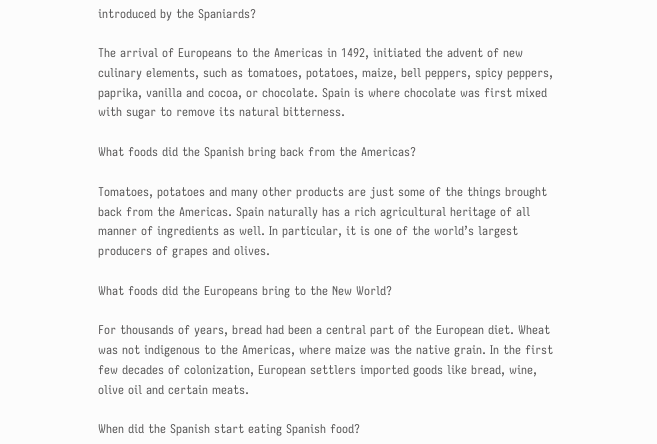introduced by the Spaniards?

The arrival of Europeans to the Americas in 1492, initiated the advent of new culinary elements, such as tomatoes, potatoes, maize, bell peppers, spicy peppers, paprika, vanilla and cocoa, or chocolate. Spain is where chocolate was first mixed with sugar to remove its natural bitterness.

What foods did the Spanish bring back from the Americas?

Tomatoes, potatoes and many other products are just some of the things brought back from the Americas. Spain naturally has a rich agricultural heritage of all manner of ingredients as well. In particular, it is one of the world’s largest producers of grapes and olives.

What foods did the Europeans bring to the New World?

For thousands of years, bread had been a central part of the European diet. Wheat was not indigenous to the Americas, where maize was the native grain. In the first few decades of colonization, European settlers imported goods like bread, wine, olive oil and certain meats.

When did the Spanish start eating Spanish food?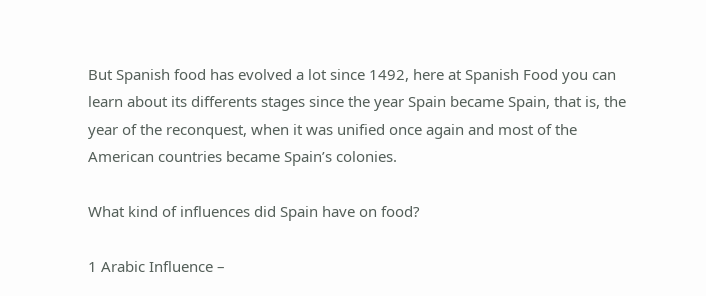But Spanish food has evolved a lot since 1492, here at Spanish Food you can learn about its differents stages since the year Spain became Spain, that is, the year of the reconquest, when it was unified once again and most of the American countries became Spain’s colonies.

What kind of influences did Spain have on food?

1 Arabic Influence –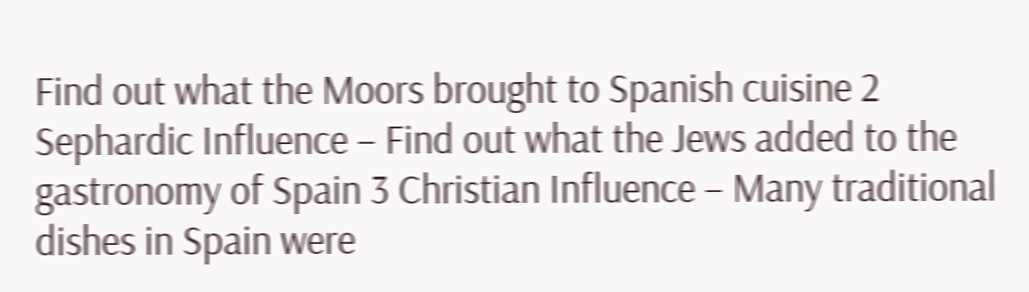Find out what the Moors brought to Spanish cuisine 2 Sephardic Influence – Find out what the Jews added to the gastronomy of Spain 3 Christian Influence – Many traditional dishes in Spain were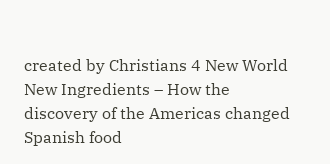created by Christians 4 New World New Ingredients – How the discovery of the Americas changed Spanish food